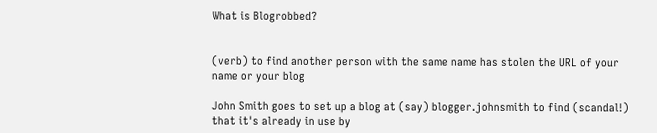What is Blogrobbed?


(verb) to find another person with the same name has stolen the URL of your name or your blog

John Smith goes to set up a blog at (say) blogger.johnsmith to find (scandal!) that it's already in use by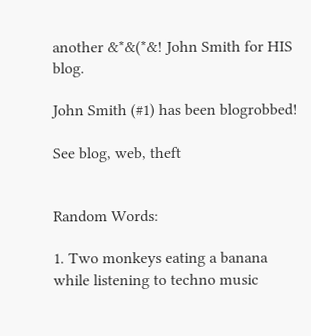another &*&(*&! John Smith for HIS blog.

John Smith (#1) has been blogrobbed!

See blog, web, theft


Random Words:

1. Two monkeys eating a banana while listening to techno music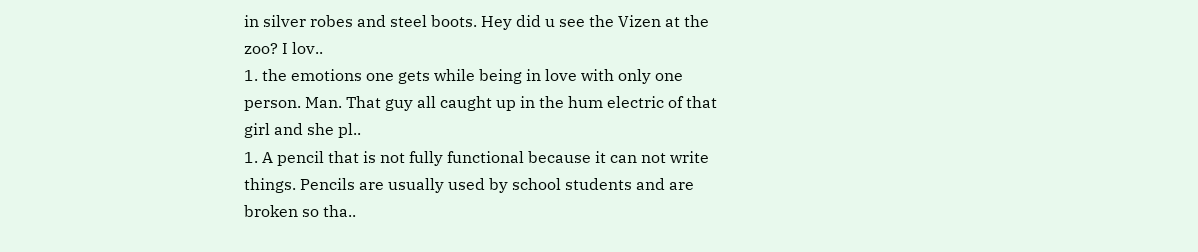in silver robes and steel boots. Hey did u see the Vizen at the zoo? I lov..
1. the emotions one gets while being in love with only one person. Man. That guy all caught up in the hum electric of that girl and she pl..
1. A pencil that is not fully functional because it can not write things. Pencils are usually used by school students and are broken so tha..